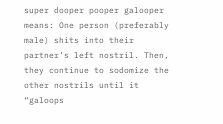super dooper pooper galooper means: One person (preferably male) shits into their partner’s left nostril. Then, they continue to sodomize the other nostrils until it “galoops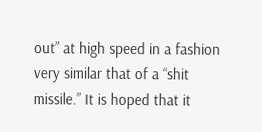out” at high speed in a fashion very similar that of a “shit missile.” It is hoped that it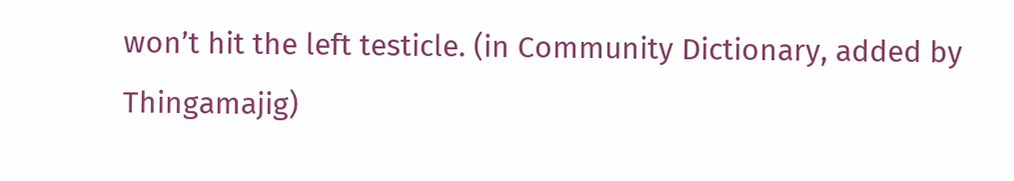won’t hit the left testicle. (in Community Dictionary, added by Thingamajig)